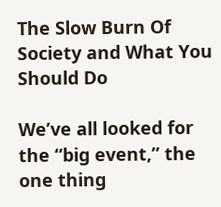The Slow Burn Of Society and What You Should Do

We’ve all looked for the “big event,” the one thing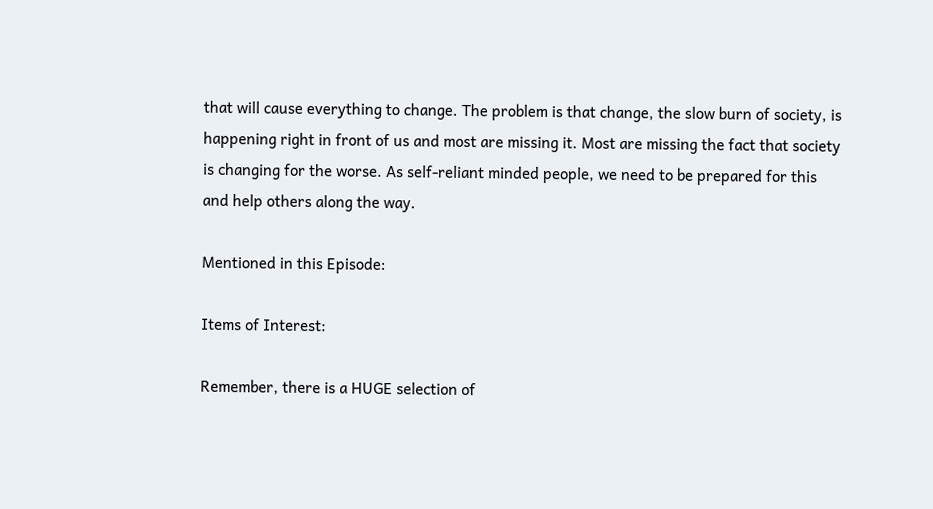that will cause everything to change. The problem is that change, the slow burn of society, is happening right in front of us and most are missing it. Most are missing the fact that society is changing for the worse. As self-reliant minded people, we need to be prepared for this and help others along the way.

Mentioned in this Episode:

Items of Interest:

Remember, there is a HUGE selection of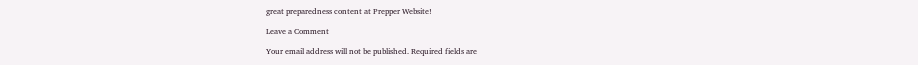great preparedness content at Prepper Website!

Leave a Comment

Your email address will not be published. Required fields are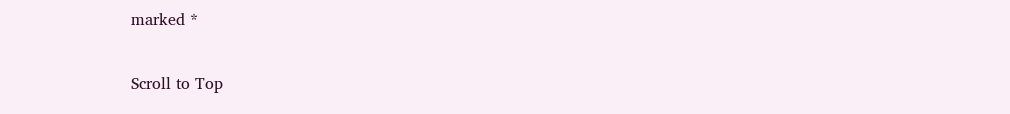marked *

Scroll to Top